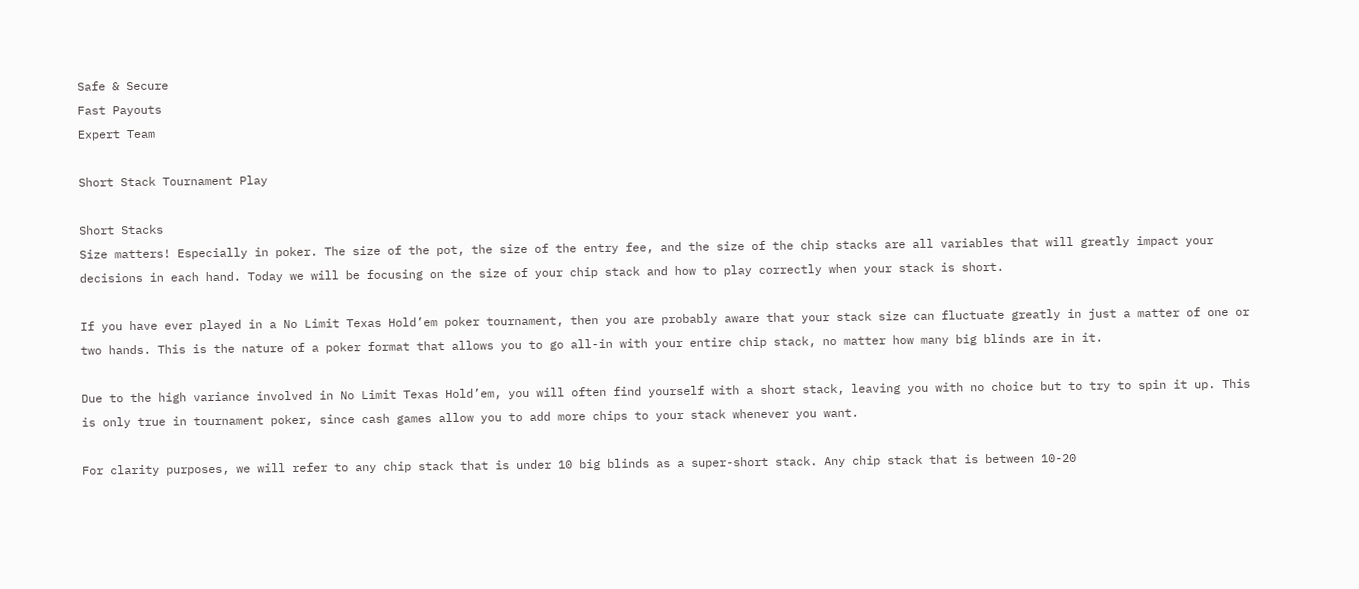Safe & Secure
Fast Payouts
Expert Team

Short Stack Tournament Play

Short Stacks
Size matters! Especially in poker. The size of the pot, the size of the entry fee, and the size of the chip stacks are all variables that will greatly impact your decisions in each hand. Today we will be focusing on the size of your chip stack and how to play correctly when your stack is short.

If you have ever played in a No Limit Texas Hold’em poker tournament, then you are probably aware that your stack size can fluctuate greatly in just a matter of one or two hands. This is the nature of a poker format that allows you to go all-in with your entire chip stack, no matter how many big blinds are in it.

Due to the high variance involved in No Limit Texas Hold’em, you will often find yourself with a short stack, leaving you with no choice but to try to spin it up. This is only true in tournament poker, since cash games allow you to add more chips to your stack whenever you want.

For clarity purposes, we will refer to any chip stack that is under 10 big blinds as a super-short stack. Any chip stack that is between 10-20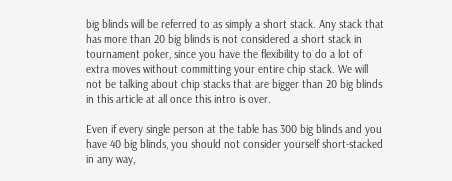big blinds will be referred to as simply a short stack. Any stack that has more than 20 big blinds is not considered a short stack in tournament poker, since you have the flexibility to do a lot of extra moves without committing your entire chip stack. We will not be talking about chip stacks that are bigger than 20 big blinds in this article at all once this intro is over.

Even if every single person at the table has 300 big blinds and you have 40 big blinds, you should not consider yourself short-stacked in any way,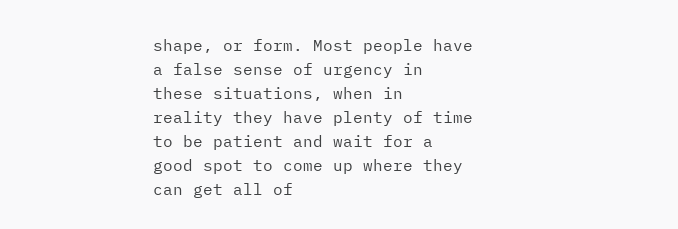shape, or form. Most people have a false sense of urgency in these situations, when in reality they have plenty of time to be patient and wait for a good spot to come up where they can get all of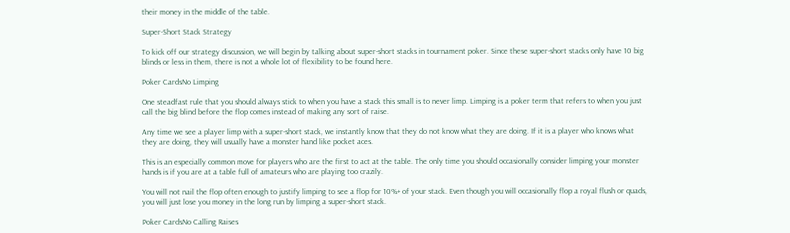their money in the middle of the table.

Super-Short Stack Strategy

To kick off our strategy discussion, we will begin by talking about super-short stacks in tournament poker. Since these super-short stacks only have 10 big blinds or less in them, there is not a whole lot of flexibility to be found here.

Poker CardsNo Limping

One steadfast rule that you should always stick to when you have a stack this small is to never limp. Limping is a poker term that refers to when you just call the big blind before the flop comes instead of making any sort of raise.

Any time we see a player limp with a super-short stack, we instantly know that they do not know what they are doing. If it is a player who knows what they are doing, they will usually have a monster hand like pocket aces.

This is an especially common move for players who are the first to act at the table. The only time you should occasionally consider limping your monster hands is if you are at a table full of amateurs who are playing too crazily.

You will not nail the flop often enough to justify limping to see a flop for 10%+ of your stack. Even though you will occasionally flop a royal flush or quads, you will just lose you money in the long run by limping a super-short stack.

Poker CardsNo Calling Raises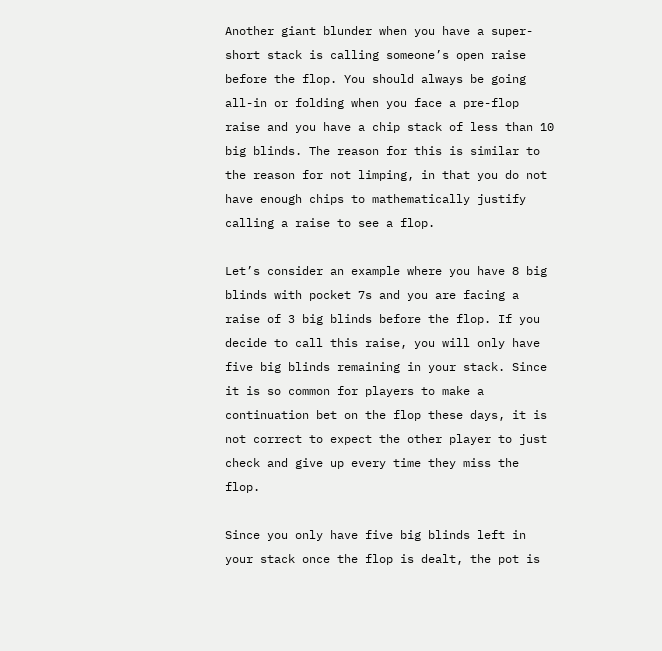Another giant blunder when you have a super-short stack is calling someone’s open raise before the flop. You should always be going all-in or folding when you face a pre-flop raise and you have a chip stack of less than 10 big blinds. The reason for this is similar to the reason for not limping, in that you do not have enough chips to mathematically justify calling a raise to see a flop.

Let’s consider an example where you have 8 big blinds with pocket 7s and you are facing a raise of 3 big blinds before the flop. If you decide to call this raise, you will only have five big blinds remaining in your stack. Since it is so common for players to make a continuation bet on the flop these days, it is not correct to expect the other player to just check and give up every time they miss the flop.

Since you only have five big blinds left in your stack once the flop is dealt, the pot is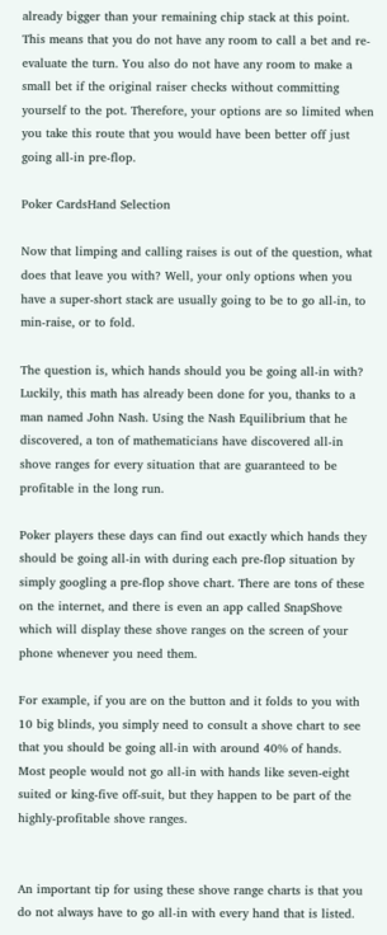already bigger than your remaining chip stack at this point. This means that you do not have any room to call a bet and re-evaluate the turn. You also do not have any room to make a small bet if the original raiser checks without committing yourself to the pot. Therefore, your options are so limited when you take this route that you would have been better off just going all-in pre-flop.

Poker CardsHand Selection

Now that limping and calling raises is out of the question, what does that leave you with? Well, your only options when you have a super-short stack are usually going to be to go all-in, to min-raise, or to fold.

The question is, which hands should you be going all-in with? Luckily, this math has already been done for you, thanks to a man named John Nash. Using the Nash Equilibrium that he discovered, a ton of mathematicians have discovered all-in shove ranges for every situation that are guaranteed to be profitable in the long run.

Poker players these days can find out exactly which hands they should be going all-in with during each pre-flop situation by simply googling a pre-flop shove chart. There are tons of these on the internet, and there is even an app called SnapShove which will display these shove ranges on the screen of your phone whenever you need them.

For example, if you are on the button and it folds to you with 10 big blinds, you simply need to consult a shove chart to see that you should be going all-in with around 40% of hands. Most people would not go all-in with hands like seven-eight suited or king-five off-suit, but they happen to be part of the highly-profitable shove ranges.


An important tip for using these shove range charts is that you do not always have to go all-in with every hand that is listed.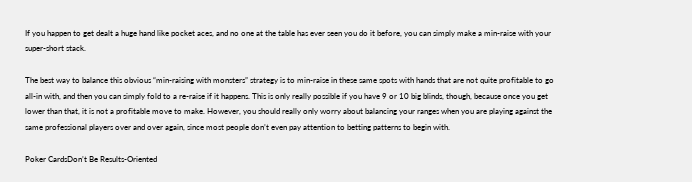If you happen to get dealt a huge hand like pocket aces, and no one at the table has ever seen you do it before, you can simply make a min-raise with your super-short stack.

The best way to balance this obvious “min-raising with monsters” strategy is to min-raise in these same spots with hands that are not quite profitable to go all-in with, and then you can simply fold to a re-raise if it happens. This is only really possible if you have 9 or 10 big blinds, though, because once you get lower than that, it is not a profitable move to make. However, you should really only worry about balancing your ranges when you are playing against the same professional players over and over again, since most people don’t even pay attention to betting patterns to begin with.

Poker CardsDon’t Be Results-Oriented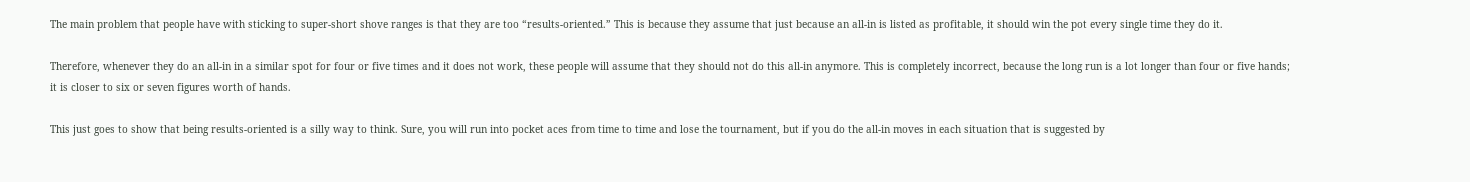The main problem that people have with sticking to super-short shove ranges is that they are too “results-oriented.” This is because they assume that just because an all-in is listed as profitable, it should win the pot every single time they do it.

Therefore, whenever they do an all-in in a similar spot for four or five times and it does not work, these people will assume that they should not do this all-in anymore. This is completely incorrect, because the long run is a lot longer than four or five hands; it is closer to six or seven figures worth of hands.

This just goes to show that being results-oriented is a silly way to think. Sure, you will run into pocket aces from time to time and lose the tournament, but if you do the all-in moves in each situation that is suggested by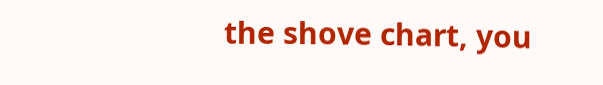the shove chart, you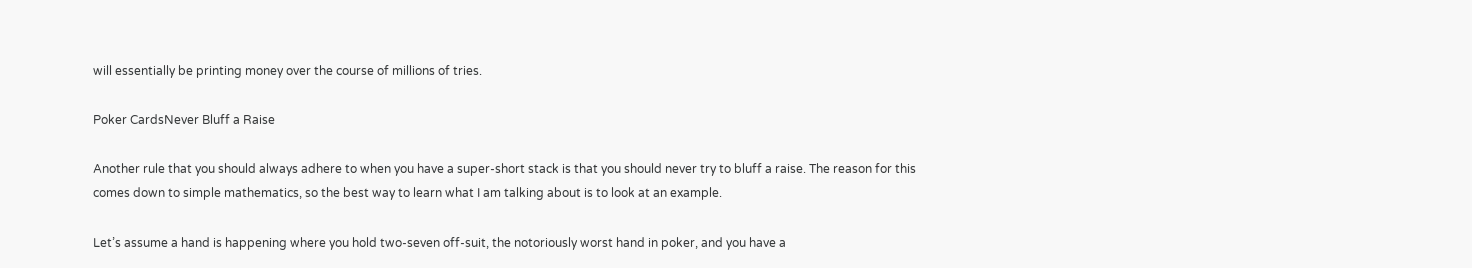will essentially be printing money over the course of millions of tries.

Poker CardsNever Bluff a Raise

Another rule that you should always adhere to when you have a super-short stack is that you should never try to bluff a raise. The reason for this comes down to simple mathematics, so the best way to learn what I am talking about is to look at an example.

Let’s assume a hand is happening where you hold two-seven off-suit, the notoriously worst hand in poker, and you have a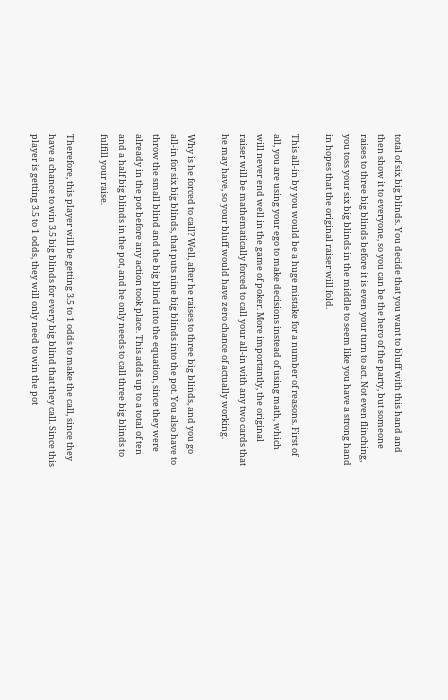total of six big blinds. You decide that you want to bluff with this hand and then show it to everyone, so you can be the hero of the party, but someone raises to three big blinds before it is even your turn to act. Not even flinching, you toss your six big blinds in the middle to seem like you have a strong hand in hopes that the original raiser will fold.

This all-in by you would be a huge mistake for a number of reasons. First of all, you are using your ego to make decisions instead of using math, which will never end well in the game of poker. More importantly, the original raiser will be mathematically forced to call your all-in with any two cards that he may have, so your bluff would have zero chance of actually working.

Why is he forced to call? Well, after he raises to three big blinds, and you go all-in for six big blinds, that puts nine big blinds into the pot. You also have to throw the small blind and the big blind into the equation, since they were already in the pot before any action took place. This adds up to a total of ten and a half big blinds in the pot, and he only needs to call three big blinds to fulfill your raise.

Therefore, this player will be getting 3.5 to 1 odds to make the call, since they have a chance to win 3.5 big blinds for every big blind that they call. Since this player is getting 3.5 to 1 odds, they will only need to win the pot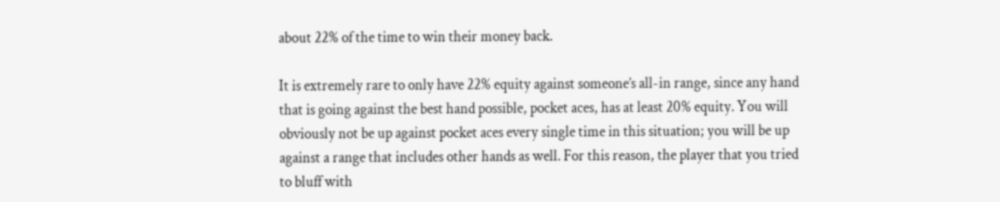about 22% of the time to win their money back.

It is extremely rare to only have 22% equity against someone’s all-in range, since any hand that is going against the best hand possible, pocket aces, has at least 20% equity. You will obviously not be up against pocket aces every single time in this situation; you will be up against a range that includes other hands as well. For this reason, the player that you tried to bluff with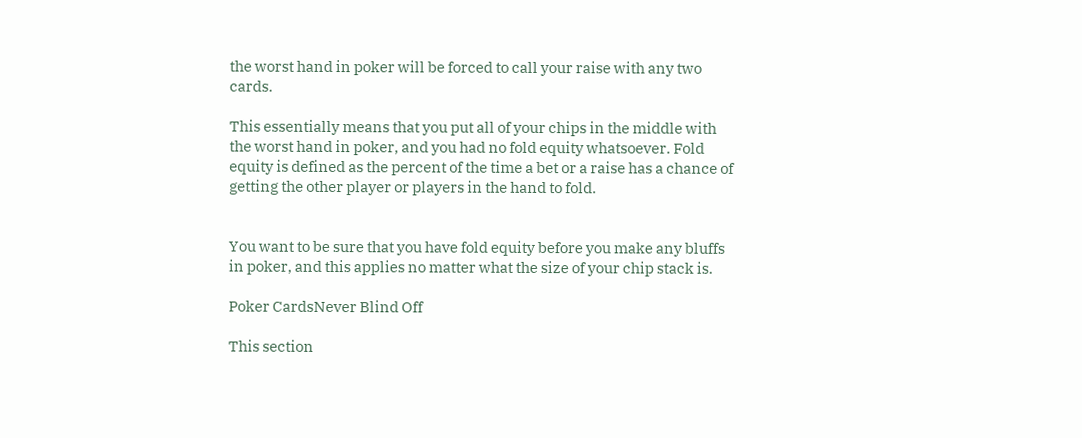the worst hand in poker will be forced to call your raise with any two cards.

This essentially means that you put all of your chips in the middle with the worst hand in poker, and you had no fold equity whatsoever. Fold equity is defined as the percent of the time a bet or a raise has a chance of getting the other player or players in the hand to fold.


You want to be sure that you have fold equity before you make any bluffs in poker, and this applies no matter what the size of your chip stack is.

Poker CardsNever Blind Off

This section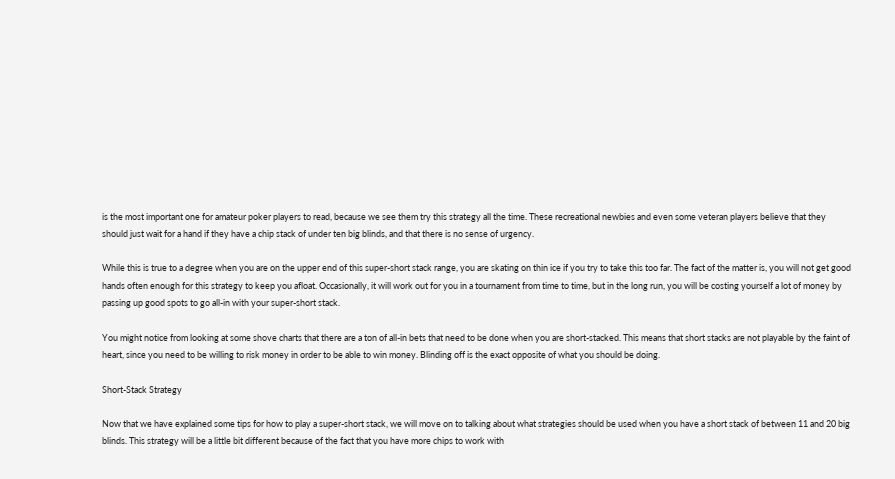is the most important one for amateur poker players to read, because we see them try this strategy all the time. These recreational newbies and even some veteran players believe that they should just wait for a hand if they have a chip stack of under ten big blinds, and that there is no sense of urgency.

While this is true to a degree when you are on the upper end of this super-short stack range, you are skating on thin ice if you try to take this too far. The fact of the matter is, you will not get good hands often enough for this strategy to keep you afloat. Occasionally, it will work out for you in a tournament from time to time, but in the long run, you will be costing yourself a lot of money by passing up good spots to go all-in with your super-short stack.

You might notice from looking at some shove charts that there are a ton of all-in bets that need to be done when you are short-stacked. This means that short stacks are not playable by the faint of heart, since you need to be willing to risk money in order to be able to win money. Blinding off is the exact opposite of what you should be doing.

Short-Stack Strategy

Now that we have explained some tips for how to play a super-short stack, we will move on to talking about what strategies should be used when you have a short stack of between 11 and 20 big blinds. This strategy will be a little bit different because of the fact that you have more chips to work with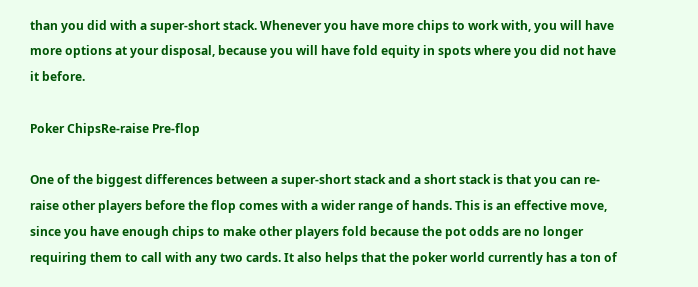than you did with a super-short stack. Whenever you have more chips to work with, you will have more options at your disposal, because you will have fold equity in spots where you did not have it before.

Poker ChipsRe-raise Pre-flop

One of the biggest differences between a super-short stack and a short stack is that you can re-raise other players before the flop comes with a wider range of hands. This is an effective move, since you have enough chips to make other players fold because the pot odds are no longer requiring them to call with any two cards. It also helps that the poker world currently has a ton of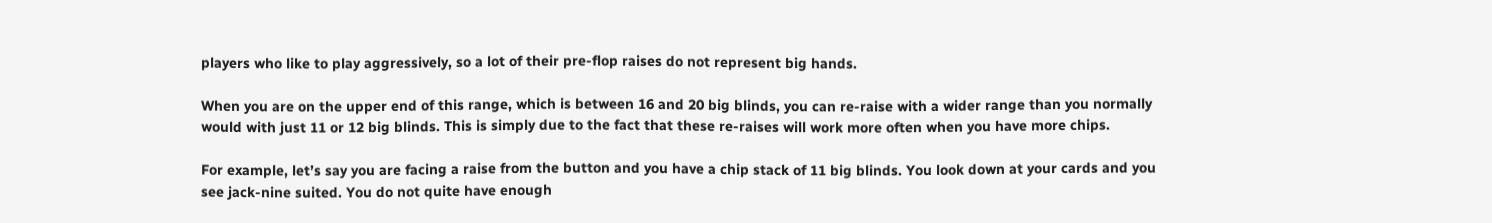players who like to play aggressively, so a lot of their pre-flop raises do not represent big hands.

When you are on the upper end of this range, which is between 16 and 20 big blinds, you can re-raise with a wider range than you normally would with just 11 or 12 big blinds. This is simply due to the fact that these re-raises will work more often when you have more chips.

For example, let’s say you are facing a raise from the button and you have a chip stack of 11 big blinds. You look down at your cards and you see jack-nine suited. You do not quite have enough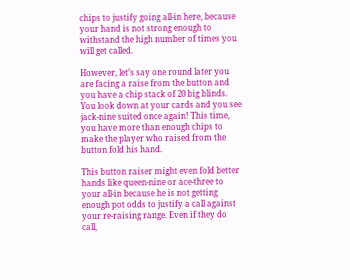chips to justify going all-in here, because your hand is not strong enough to withstand the high number of times you will get called.

However, let’s say one round later you are facing a raise from the button and you have a chip stack of 20 big blinds. You look down at your cards and you see jack-nine suited once again! This time, you have more than enough chips to make the player who raised from the button fold his hand.

This button raiser might even fold better hands like queen-nine or ace-three to your all-in because he is not getting enough pot odds to justify a call against your re-raising range. Even if they do call,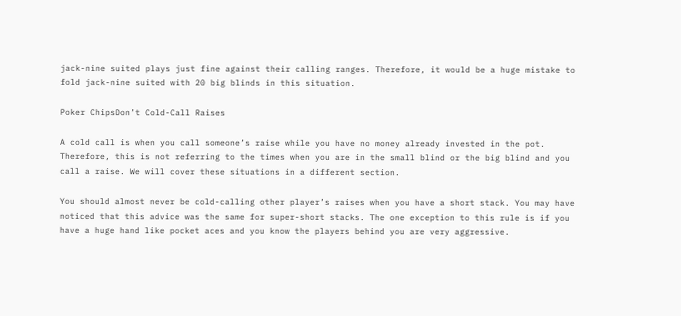jack-nine suited plays just fine against their calling ranges. Therefore, it would be a huge mistake to fold jack-nine suited with 20 big blinds in this situation.

Poker ChipsDon’t Cold-Call Raises

A cold call is when you call someone’s raise while you have no money already invested in the pot. Therefore, this is not referring to the times when you are in the small blind or the big blind and you call a raise. We will cover these situations in a different section.

You should almost never be cold-calling other player’s raises when you have a short stack. You may have noticed that this advice was the same for super-short stacks. The one exception to this rule is if you have a huge hand like pocket aces and you know the players behind you are very aggressive.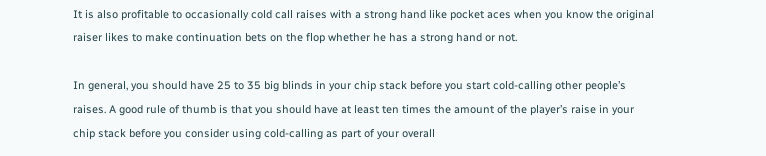It is also profitable to occasionally cold call raises with a strong hand like pocket aces when you know the original raiser likes to make continuation bets on the flop whether he has a strong hand or not.

In general, you should have 25 to 35 big blinds in your chip stack before you start cold-calling other people’s raises. A good rule of thumb is that you should have at least ten times the amount of the player’s raise in your chip stack before you consider using cold-calling as part of your overall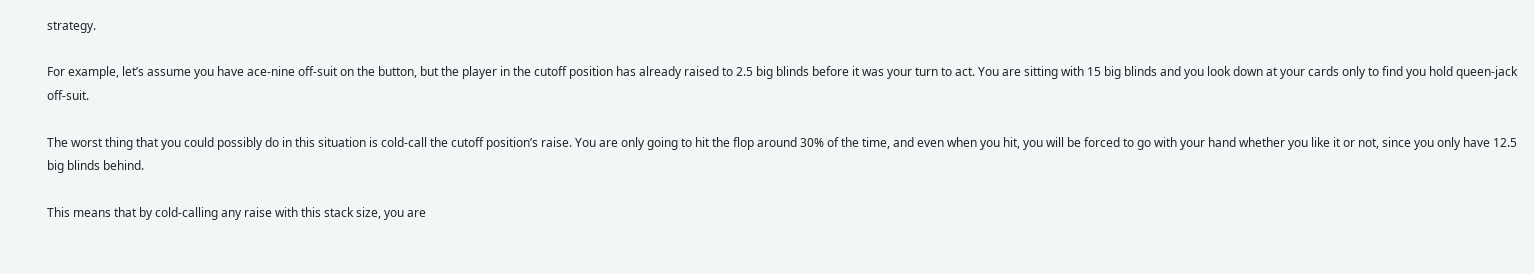strategy.

For example, let’s assume you have ace-nine off-suit on the button, but the player in the cutoff position has already raised to 2.5 big blinds before it was your turn to act. You are sitting with 15 big blinds and you look down at your cards only to find you hold queen-jack off-suit.

The worst thing that you could possibly do in this situation is cold-call the cutoff position’s raise. You are only going to hit the flop around 30% of the time, and even when you hit, you will be forced to go with your hand whether you like it or not, since you only have 12.5 big blinds behind.

This means that by cold-calling any raise with this stack size, you are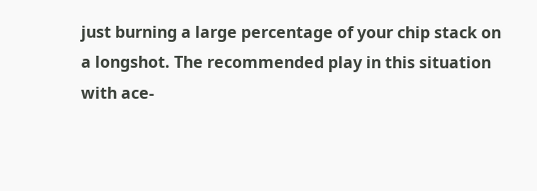just burning a large percentage of your chip stack on a longshot. The recommended play in this situation with ace-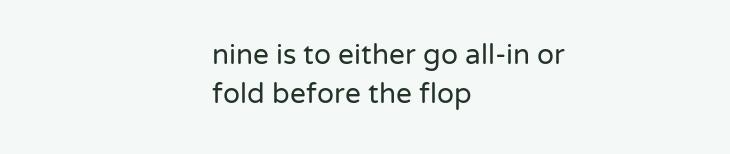nine is to either go all-in or fold before the flop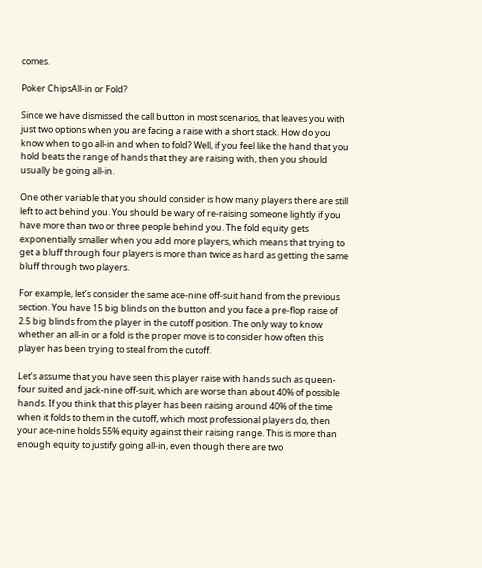comes.

Poker ChipsAll-in or Fold?

Since we have dismissed the call button in most scenarios, that leaves you with just two options when you are facing a raise with a short stack. How do you know when to go all-in and when to fold? Well, if you feel like the hand that you hold beats the range of hands that they are raising with, then you should usually be going all-in.

One other variable that you should consider is how many players there are still left to act behind you. You should be wary of re-raising someone lightly if you have more than two or three people behind you. The fold equity gets exponentially smaller when you add more players, which means that trying to get a bluff through four players is more than twice as hard as getting the same bluff through two players.

For example, let’s consider the same ace-nine off-suit hand from the previous section. You have 15 big blinds on the button and you face a pre-flop raise of 2.5 big blinds from the player in the cutoff position. The only way to know whether an all-in or a fold is the proper move is to consider how often this player has been trying to steal from the cutoff.

Let’s assume that you have seen this player raise with hands such as queen-four suited and jack-nine off-suit, which are worse than about 40% of possible hands. If you think that this player has been raising around 40% of the time when it folds to them in the cutoff, which most professional players do, then your ace-nine holds 55% equity against their raising range. This is more than enough equity to justify going all-in, even though there are two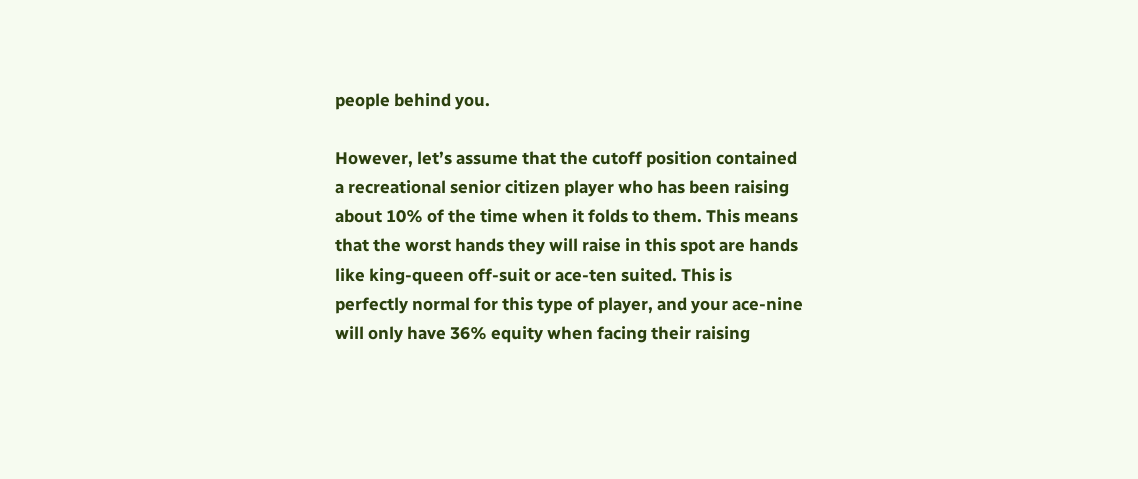people behind you.

However, let’s assume that the cutoff position contained a recreational senior citizen player who has been raising about 10% of the time when it folds to them. This means that the worst hands they will raise in this spot are hands like king-queen off-suit or ace-ten suited. This is perfectly normal for this type of player, and your ace-nine will only have 36% equity when facing their raising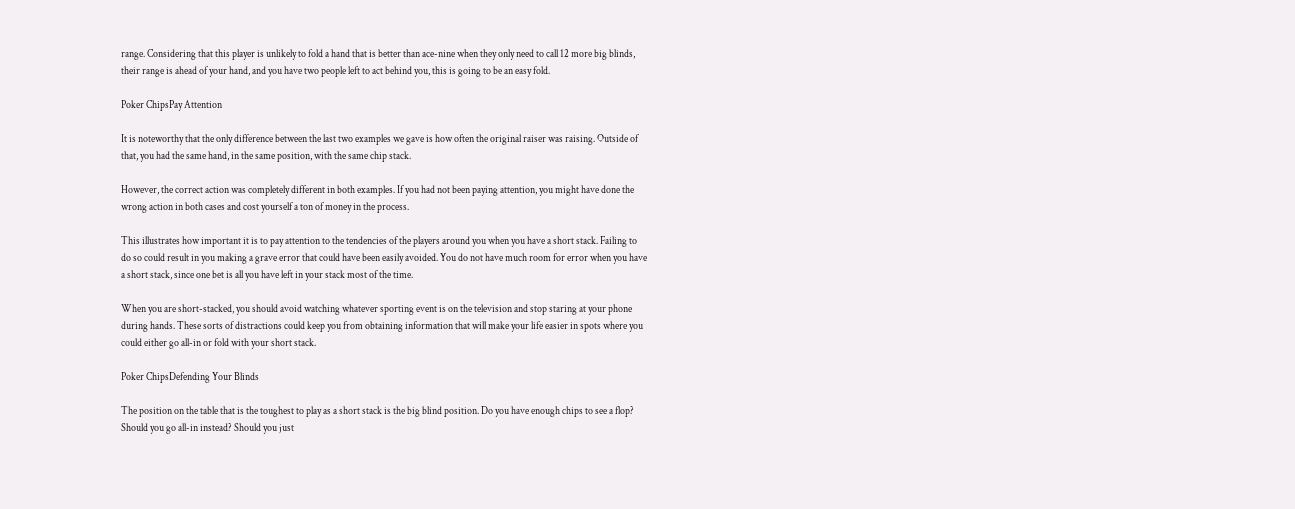range. Considering that this player is unlikely to fold a hand that is better than ace-nine when they only need to call 12 more big blinds, their range is ahead of your hand, and you have two people left to act behind you, this is going to be an easy fold.

Poker ChipsPay Attention

It is noteworthy that the only difference between the last two examples we gave is how often the original raiser was raising. Outside of that, you had the same hand, in the same position, with the same chip stack.

However, the correct action was completely different in both examples. If you had not been paying attention, you might have done the wrong action in both cases and cost yourself a ton of money in the process.

This illustrates how important it is to pay attention to the tendencies of the players around you when you have a short stack. Failing to do so could result in you making a grave error that could have been easily avoided. You do not have much room for error when you have a short stack, since one bet is all you have left in your stack most of the time.

When you are short-stacked, you should avoid watching whatever sporting event is on the television and stop staring at your phone during hands. These sorts of distractions could keep you from obtaining information that will make your life easier in spots where you could either go all-in or fold with your short stack.

Poker ChipsDefending Your Blinds

The position on the table that is the toughest to play as a short stack is the big blind position. Do you have enough chips to see a flop? Should you go all-in instead? Should you just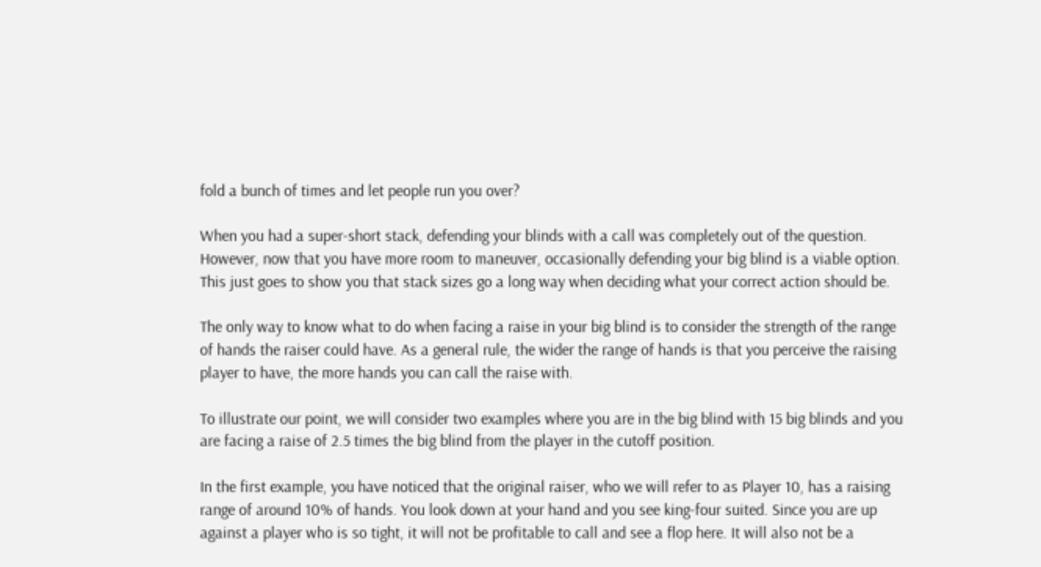fold a bunch of times and let people run you over?

When you had a super-short stack, defending your blinds with a call was completely out of the question. However, now that you have more room to maneuver, occasionally defending your big blind is a viable option. This just goes to show you that stack sizes go a long way when deciding what your correct action should be.

The only way to know what to do when facing a raise in your big blind is to consider the strength of the range of hands the raiser could have. As a general rule, the wider the range of hands is that you perceive the raising player to have, the more hands you can call the raise with.

To illustrate our point, we will consider two examples where you are in the big blind with 15 big blinds and you are facing a raise of 2.5 times the big blind from the player in the cutoff position.

In the first example, you have noticed that the original raiser, who we will refer to as Player 10, has a raising range of around 10% of hands. You look down at your hand and you see king-four suited. Since you are up against a player who is so tight, it will not be profitable to call and see a flop here. It will also not be a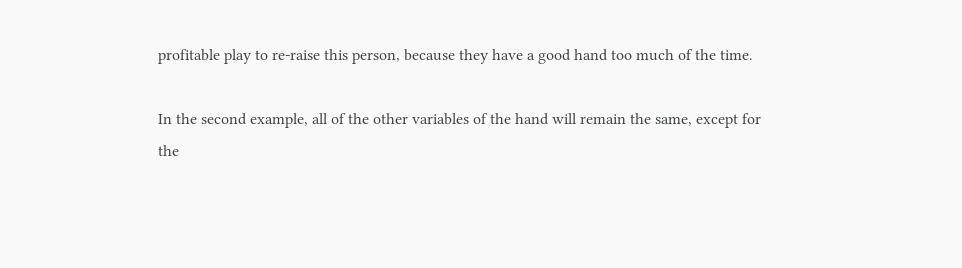profitable play to re-raise this person, because they have a good hand too much of the time.

In the second example, all of the other variables of the hand will remain the same, except for the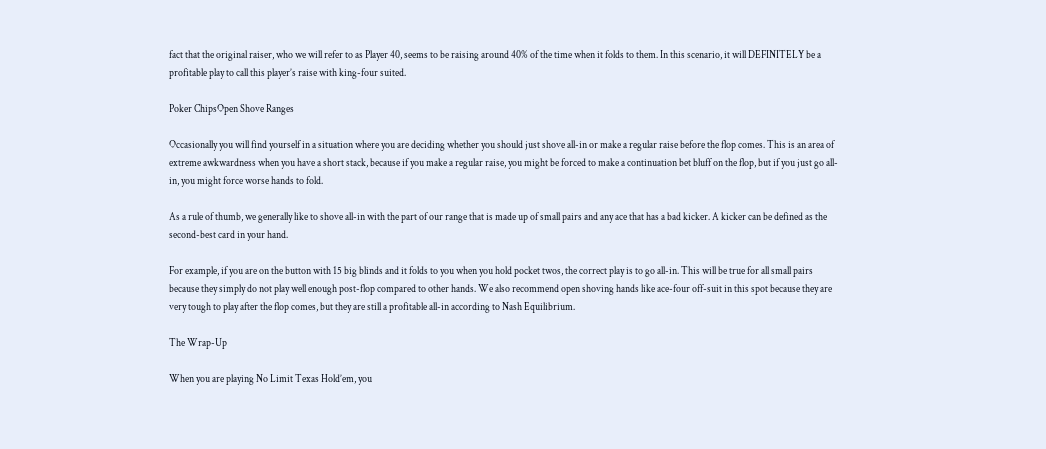fact that the original raiser, who we will refer to as Player 40, seems to be raising around 40% of the time when it folds to them. In this scenario, it will DEFINITELY be a profitable play to call this player’s raise with king-four suited.

Poker ChipsOpen Shove Ranges

Occasionally you will find yourself in a situation where you are deciding whether you should just shove all-in or make a regular raise before the flop comes. This is an area of extreme awkwardness when you have a short stack, because if you make a regular raise, you might be forced to make a continuation bet bluff on the flop, but if you just go all-in, you might force worse hands to fold.

As a rule of thumb, we generally like to shove all-in with the part of our range that is made up of small pairs and any ace that has a bad kicker. A kicker can be defined as the second-best card in your hand.

For example, if you are on the button with 15 big blinds and it folds to you when you hold pocket twos, the correct play is to go all-in. This will be true for all small pairs because they simply do not play well enough post-flop compared to other hands. We also recommend open shoving hands like ace-four off-suit in this spot because they are very tough to play after the flop comes, but they are still a profitable all-in according to Nash Equilibrium.

The Wrap-Up

When you are playing No Limit Texas Hold’em, you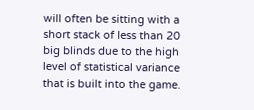will often be sitting with a short stack of less than 20 big blinds due to the high level of statistical variance that is built into the game.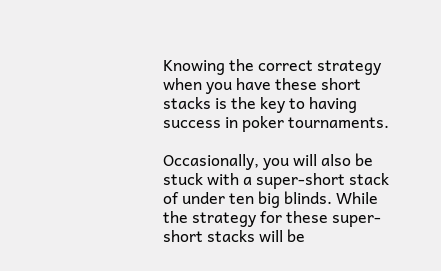Knowing the correct strategy when you have these short stacks is the key to having success in poker tournaments.

Occasionally, you will also be stuck with a super-short stack of under ten big blinds. While the strategy for these super-short stacks will be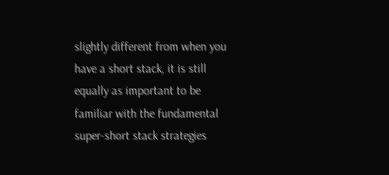slightly different from when you have a short stack, it is still equally as important to be familiar with the fundamental super-short stack strategies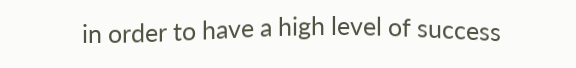in order to have a high level of success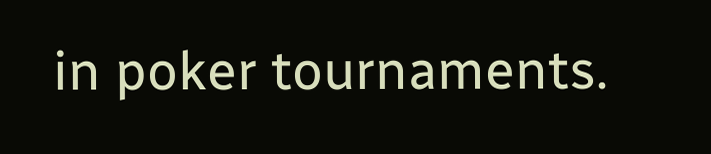in poker tournaments.